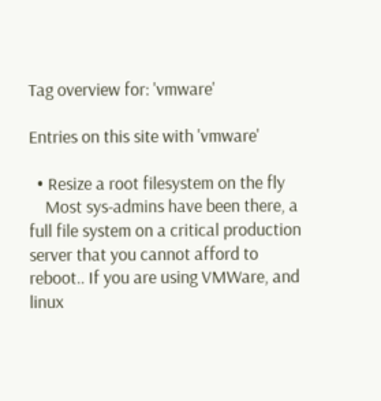Tag overview for: 'vmware'

Entries on this site with 'vmware'

  • Resize a root filesystem on the fly
    Most sys-admins have been there, a full file system on a critical production server that you cannot afford to reboot.. If you are using VMWare, and linux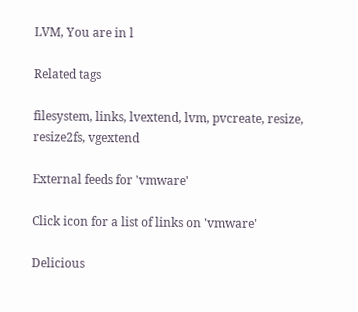LVM, You are in l

Related tags

filesystem, links, lvextend, lvm, pvcreate, resize, resize2fs, vgextend

External feeds for 'vmware'

Click icon for a list of links on 'vmware'

Delicious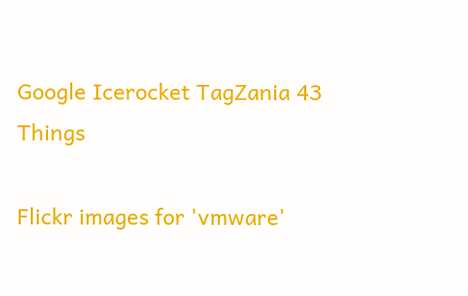Google Icerocket TagZania 43 Things

Flickr images for 'vmware'